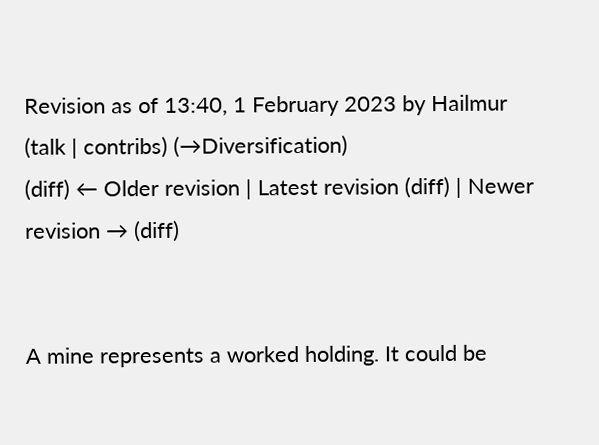Revision as of 13:40, 1 February 2023 by Hailmur (talk | contribs) (→Diversification)
(diff) ← Older revision | Latest revision (diff) | Newer revision → (diff)


A mine represents a worked holding. It could be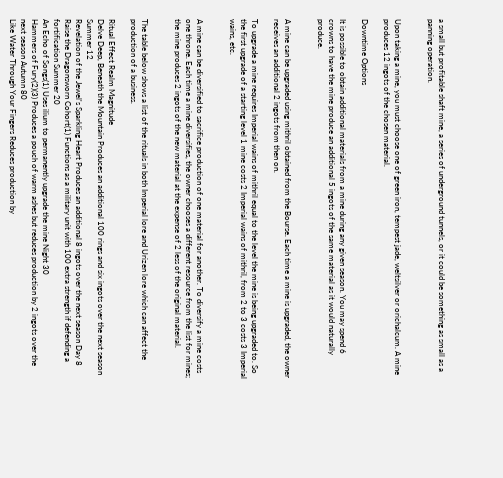a small but profitable shaft mine, a series of underground tunnels, or it could be something as small as a panning operation.


Upon taking a mine, you must choose one of green iron, tempest jade, weltsilver or orichalcum. A mine produces 12 ingots of the chosen material.

Downtime Options

It is possible to obtain additional materials from a mine during any given season. You may spend 6 crowns to have the mine produce an additional 5 ingots of the same material as it would naturally produce.


A mine can be upgraded using mithril obtained from the Bourse. Each time a mine is upgraded, the owner receives an additional 2 ingots from then on.

To upgrade a mine requires Imperial wains of mithril equal to the level the mine is being upgraded to. So the first upgrade of a starting level 1 mine costs 2 Imperial wains of mithril, from 2 to 3 costs 3 Imperial wains, etc.


A mine can be diversified to sacrifice production of one material for another. To diversify a mine costs one throne. Each time a mine diversifies, the owner chooses a different resource from the list for mines; the mine produces 2 ingots of the new material at the expense of 2 less of the original material.


The table below shows a list of the rituals in both Imperial lore and Urizen lore which can affect the production of a business.

Ritual Effect Realm Magnitude
Delve Deep, Beneath the Mountain Produces an additional 100 rings and six ingots over the next season Summer 12
Revelation of the Jewel's Sparkling Heart Produces an additional 8 ingots over the next season Day 8
Raise the Dragonsworn Cohort(1) Functions as a military unit with 100 extra strength if defending a fortification Summer 20
An Echo of Songs(1) Uses ilium to permanently upgrade the mine Night 30
Hammers of Fury(2)(3) Produces a pouch of warm ashes but reduces production by 2 ingots over the next season Autumn 80
Like Water Through Your Fingers Reduces production by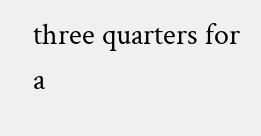three quarters for a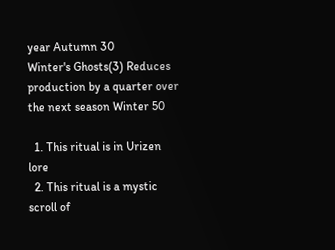year Autumn 30
Winter's Ghosts(3) Reduces production by a quarter over the next season Winter 50

  1. This ritual is in Urizen lore
  2. This ritual is a mystic scroll of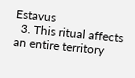Estavus
  3. This ritual affects an entire territory